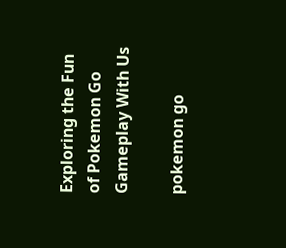Exploring the Fun of Pokemon Go Gameplay With Us

pokemon go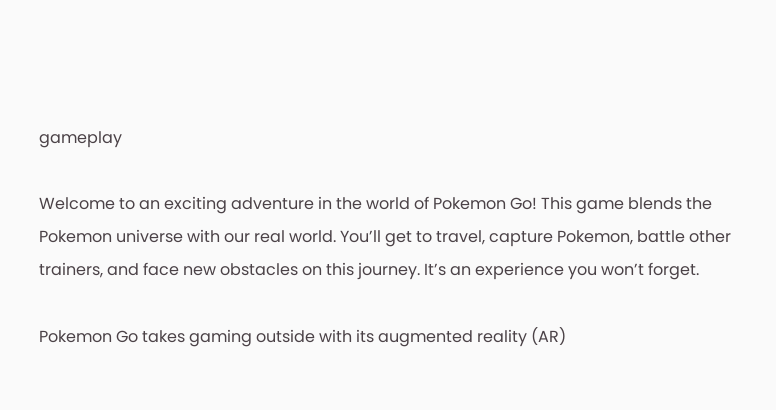gameplay

Welcome to an exciting adventure in the world of Pokemon Go! This game blends the Pokemon universe with our real world. You’ll get to travel, capture Pokemon, battle other trainers, and face new obstacles on this journey. It’s an experience you won’t forget.

Pokemon Go takes gaming outside with its augmented reality (AR)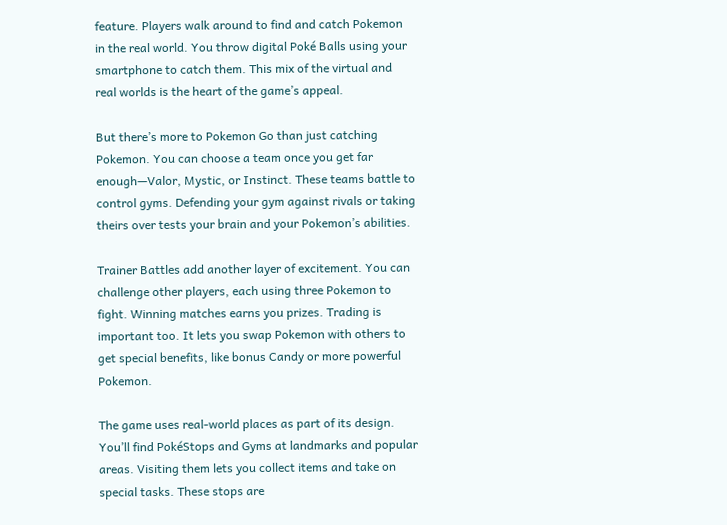feature. Players walk around to find and catch Pokemon in the real world. You throw digital Poké Balls using your smartphone to catch them. This mix of the virtual and real worlds is the heart of the game’s appeal.

But there’s more to Pokemon Go than just catching Pokemon. You can choose a team once you get far enough—Valor, Mystic, or Instinct. These teams battle to control gyms. Defending your gym against rivals or taking theirs over tests your brain and your Pokemon’s abilities.

Trainer Battles add another layer of excitement. You can challenge other players, each using three Pokemon to fight. Winning matches earns you prizes. Trading is important too. It lets you swap Pokemon with others to get special benefits, like bonus Candy or more powerful Pokemon.

The game uses real-world places as part of its design. You’ll find PokéStops and Gyms at landmarks and popular areas. Visiting them lets you collect items and take on special tasks. These stops are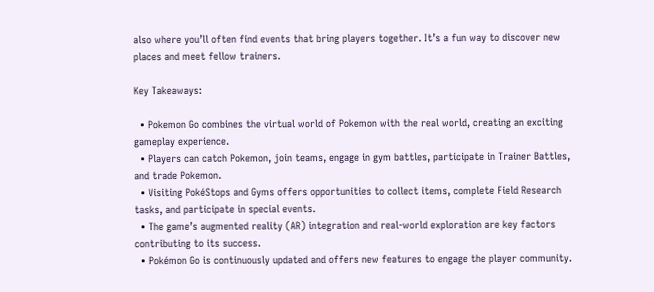also where you’ll often find events that bring players together. It’s a fun way to discover new places and meet fellow trainers.

Key Takeaways:

  • Pokemon Go combines the virtual world of Pokemon with the real world, creating an exciting gameplay experience.
  • Players can catch Pokemon, join teams, engage in gym battles, participate in Trainer Battles, and trade Pokemon.
  • Visiting PokéStops and Gyms offers opportunities to collect items, complete Field Research tasks, and participate in special events.
  • The game’s augmented reality (AR) integration and real-world exploration are key factors contributing to its success.
  • Pokémon Go is continuously updated and offers new features to engage the player community.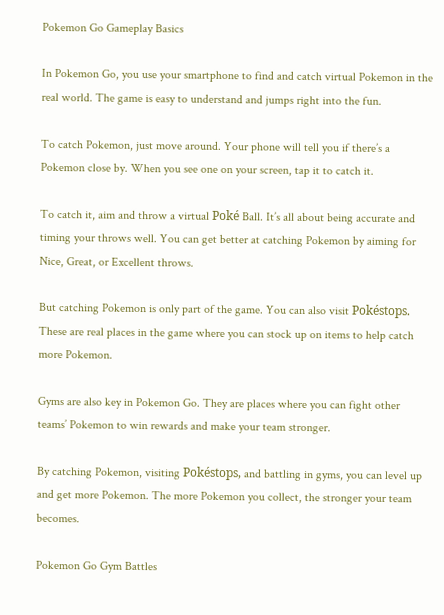Pokemon Go Gameplay Basics

In Pokemon Go, you use your smartphone to find and catch virtual Pokemon in the real world. The game is easy to understand and jumps right into the fun.

To catch Pokemon, just move around. Your phone will tell you if there’s a Pokemon close by. When you see one on your screen, tap it to catch it.

To catch it, aim and throw a virtual Poké Ball. It’s all about being accurate and timing your throws well. You can get better at catching Pokemon by aiming for Nice, Great, or Excellent throws.

But catching Pokemon is only part of the game. You can also visit Pokéstops. These are real places in the game where you can stock up on items to help catch more Pokemon.

Gyms are also key in Pokemon Go. They are places where you can fight other teams’ Pokemon to win rewards and make your team stronger.

By catching Pokemon, visiting Pokéstops, and battling in gyms, you can level up and get more Pokemon. The more Pokemon you collect, the stronger your team becomes.

Pokemon Go Gym Battles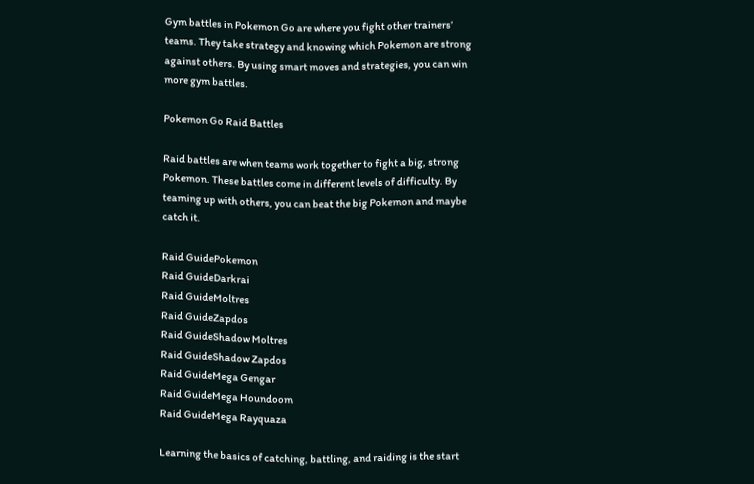Gym battles in Pokemon Go are where you fight other trainers’ teams. They take strategy and knowing which Pokemon are strong against others. By using smart moves and strategies, you can win more gym battles.

Pokemon Go Raid Battles

Raid battles are when teams work together to fight a big, strong Pokemon. These battles come in different levels of difficulty. By teaming up with others, you can beat the big Pokemon and maybe catch it.

Raid GuidePokemon
Raid GuideDarkrai
Raid GuideMoltres
Raid GuideZapdos
Raid GuideShadow Moltres
Raid GuideShadow Zapdos
Raid GuideMega Gengar
Raid GuideMega Houndoom
Raid GuideMega Rayquaza

Learning the basics of catching, battling, and raiding is the start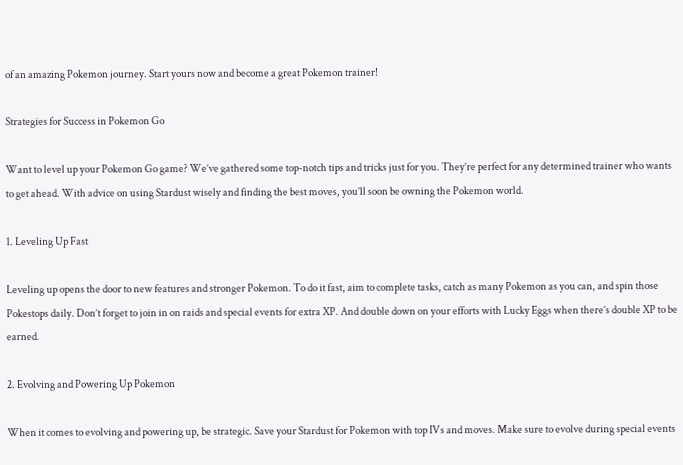of an amazing Pokemon journey. Start yours now and become a great Pokemon trainer!

Strategies for Success in Pokemon Go

Want to level up your Pokemon Go game? We’ve gathered some top-notch tips and tricks just for you. They’re perfect for any determined trainer who wants to get ahead. With advice on using Stardust wisely and finding the best moves, you’ll soon be owning the Pokemon world.

1. Leveling Up Fast

Leveling up opens the door to new features and stronger Pokemon. To do it fast, aim to complete tasks, catch as many Pokemon as you can, and spin those Pokestops daily. Don’t forget to join in on raids and special events for extra XP. And double down on your efforts with Lucky Eggs when there’s double XP to be earned.

2. Evolving and Powering Up Pokemon

When it comes to evolving and powering up, be strategic. Save your Stardust for Pokemon with top IVs and moves. Make sure to evolve during special events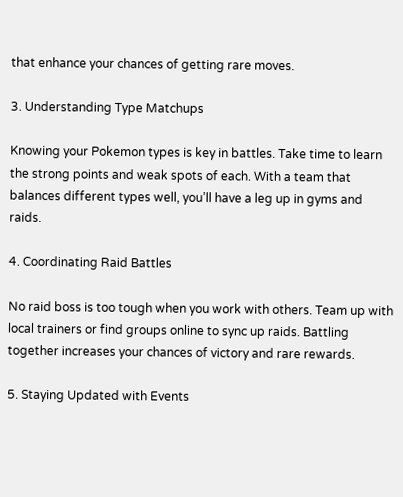that enhance your chances of getting rare moves.

3. Understanding Type Matchups

Knowing your Pokemon types is key in battles. Take time to learn the strong points and weak spots of each. With a team that balances different types well, you’ll have a leg up in gyms and raids.

4. Coordinating Raid Battles

No raid boss is too tough when you work with others. Team up with local trainers or find groups online to sync up raids. Battling together increases your chances of victory and rare rewards.

5. Staying Updated with Events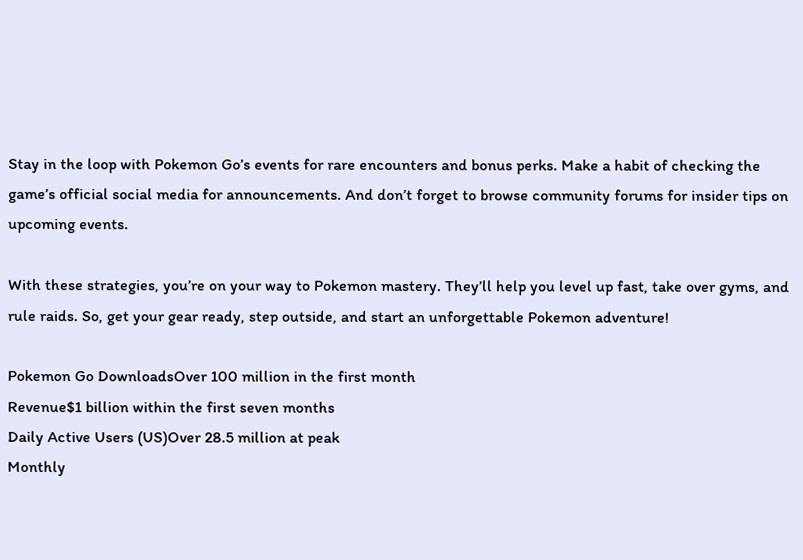Stay in the loop with Pokemon Go’s events for rare encounters and bonus perks. Make a habit of checking the game’s official social media for announcements. And don’t forget to browse community forums for insider tips on upcoming events.

With these strategies, you’re on your way to Pokemon mastery. They’ll help you level up fast, take over gyms, and rule raids. So, get your gear ready, step outside, and start an unforgettable Pokemon adventure!

Pokemon Go DownloadsOver 100 million in the first month
Revenue$1 billion within the first seven months
Daily Active Users (US)Over 28.5 million at peak
Monthly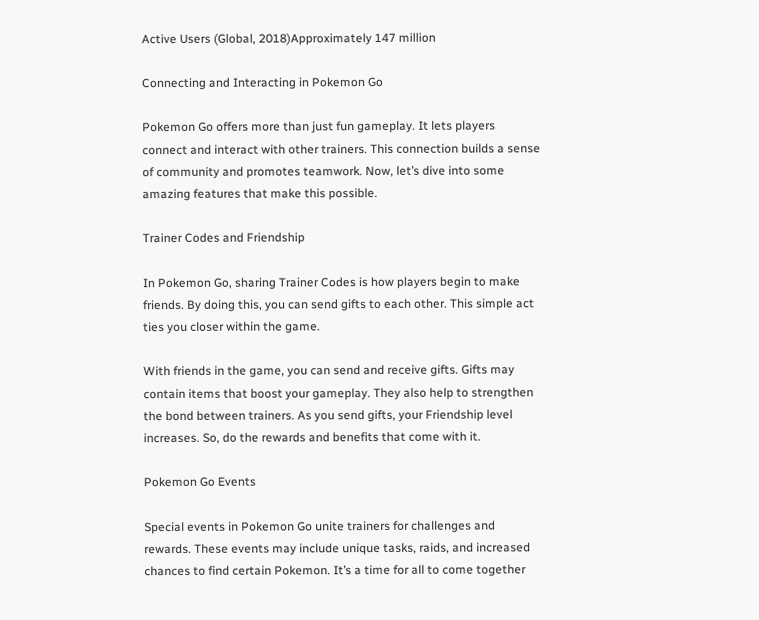Active Users (Global, 2018)Approximately 147 million

Connecting and Interacting in Pokemon Go

Pokemon Go offers more than just fun gameplay. It lets players connect and interact with other trainers. This connection builds a sense of community and promotes teamwork. Now, let’s dive into some amazing features that make this possible.

Trainer Codes and Friendship

In Pokemon Go, sharing Trainer Codes is how players begin to make friends. By doing this, you can send gifts to each other. This simple act ties you closer within the game.

With friends in the game, you can send and receive gifts. Gifts may contain items that boost your gameplay. They also help to strengthen the bond between trainers. As you send gifts, your Friendship level increases. So, do the rewards and benefits that come with it.

Pokemon Go Events

Special events in Pokemon Go unite trainers for challenges and rewards. These events may include unique tasks, raids, and increased chances to find certain Pokemon. It’s a time for all to come together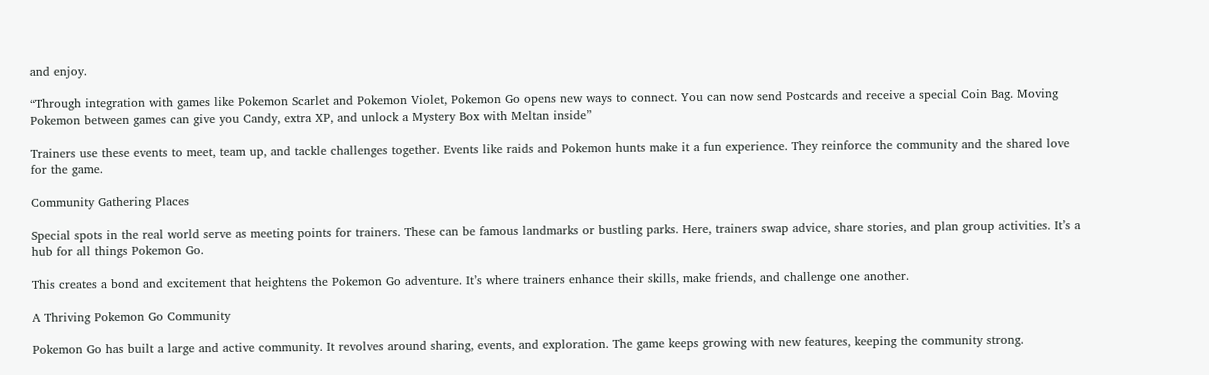and enjoy.

“Through integration with games like Pokemon Scarlet and Pokemon Violet, Pokemon Go opens new ways to connect. You can now send Postcards and receive a special Coin Bag. Moving Pokemon between games can give you Candy, extra XP, and unlock a Mystery Box with Meltan inside”

Trainers use these events to meet, team up, and tackle challenges together. Events like raids and Pokemon hunts make it a fun experience. They reinforce the community and the shared love for the game.

Community Gathering Places

Special spots in the real world serve as meeting points for trainers. These can be famous landmarks or bustling parks. Here, trainers swap advice, share stories, and plan group activities. It’s a hub for all things Pokemon Go.

This creates a bond and excitement that heightens the Pokemon Go adventure. It’s where trainers enhance their skills, make friends, and challenge one another.

A Thriving Pokemon Go Community

Pokemon Go has built a large and active community. It revolves around sharing, events, and exploration. The game keeps growing with new features, keeping the community strong.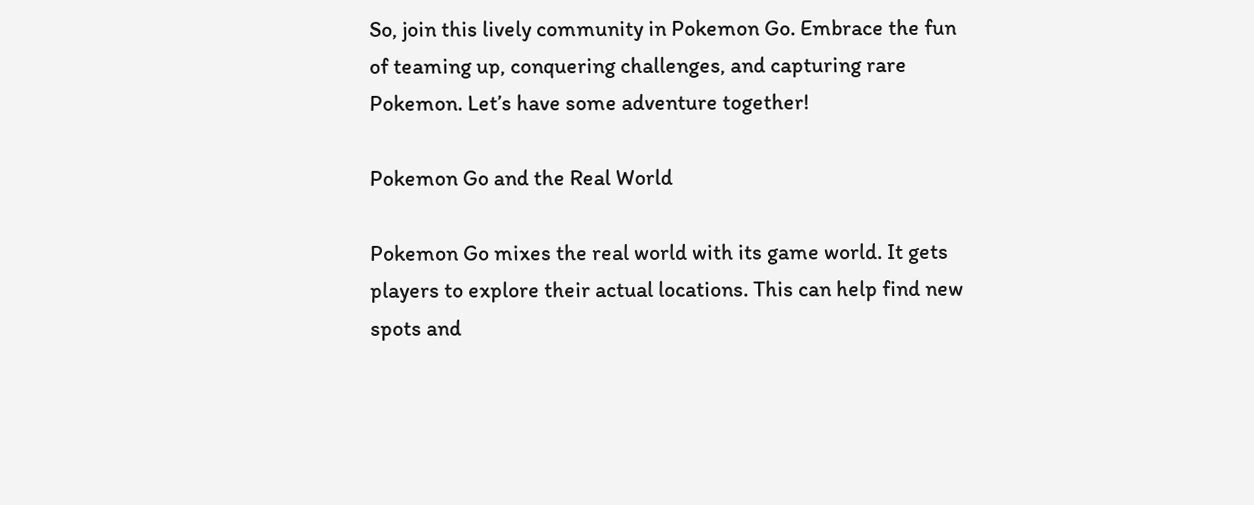So, join this lively community in Pokemon Go. Embrace the fun of teaming up, conquering challenges, and capturing rare Pokemon. Let’s have some adventure together!

Pokemon Go and the Real World

Pokemon Go mixes the real world with its game world. It gets players to explore their actual locations. This can help find new spots and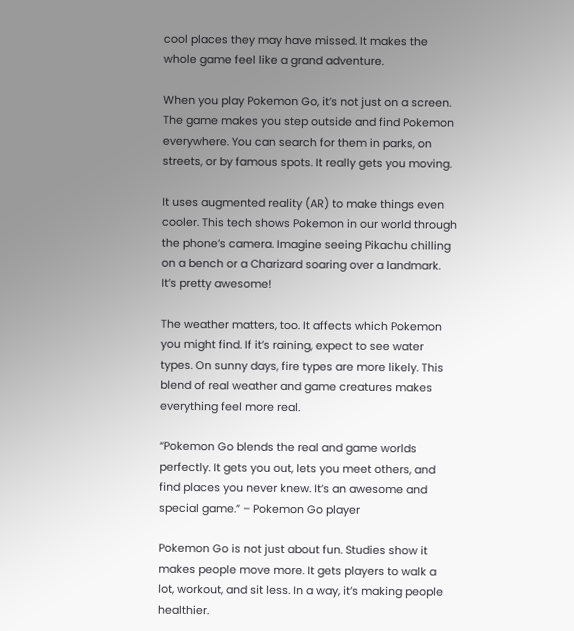cool places they may have missed. It makes the whole game feel like a grand adventure.

When you play Pokemon Go, it’s not just on a screen. The game makes you step outside and find Pokemon everywhere. You can search for them in parks, on streets, or by famous spots. It really gets you moving.

It uses augmented reality (AR) to make things even cooler. This tech shows Pokemon in our world through the phone’s camera. Imagine seeing Pikachu chilling on a bench or a Charizard soaring over a landmark. It’s pretty awesome!

The weather matters, too. It affects which Pokemon you might find. If it’s raining, expect to see water types. On sunny days, fire types are more likely. This blend of real weather and game creatures makes everything feel more real.

“Pokemon Go blends the real and game worlds perfectly. It gets you out, lets you meet others, and find places you never knew. It’s an awesome and special game.” – Pokemon Go player

Pokemon Go is not just about fun. Studies show it makes people move more. It gets players to walk a lot, workout, and sit less. In a way, it’s making people healthier.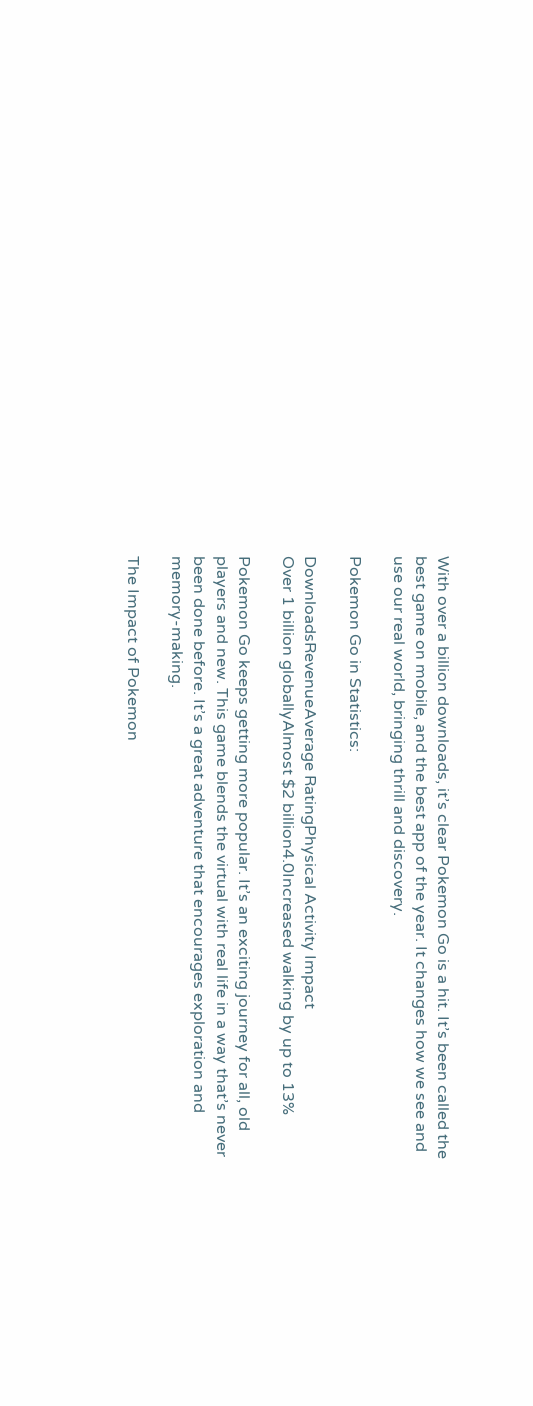With over a billion downloads, it’s clear Pokemon Go is a hit. It’s been called the best game on mobile, and the best app of the year. It changes how we see and use our real world, bringing thrill and discovery.

Pokemon Go in Statistics:

DownloadsRevenueAverage RatingPhysical Activity Impact
Over 1 billion globallyAlmost $2 billion4.0Increased walking by up to 13%

Pokemon Go keeps getting more popular. It’s an exciting journey for all, old players and new. This game blends the virtual with real life in a way that’s never been done before. It’s a great adventure that encourages exploration and memory-making.

The Impact of Pokemon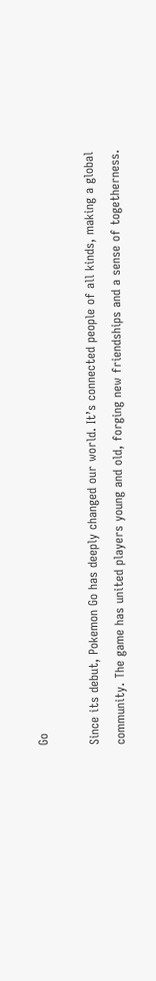Go

Since its debut, Pokemon Go has deeply changed our world. It’s connected people of all kinds, making a global community. The game has united players young and old, forging new friendships and a sense of togetherness.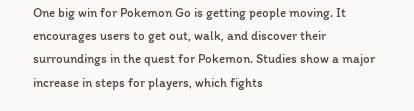One big win for Pokemon Go is getting people moving. It encourages users to get out, walk, and discover their surroundings in the quest for Pokemon. Studies show a major increase in steps for players, which fights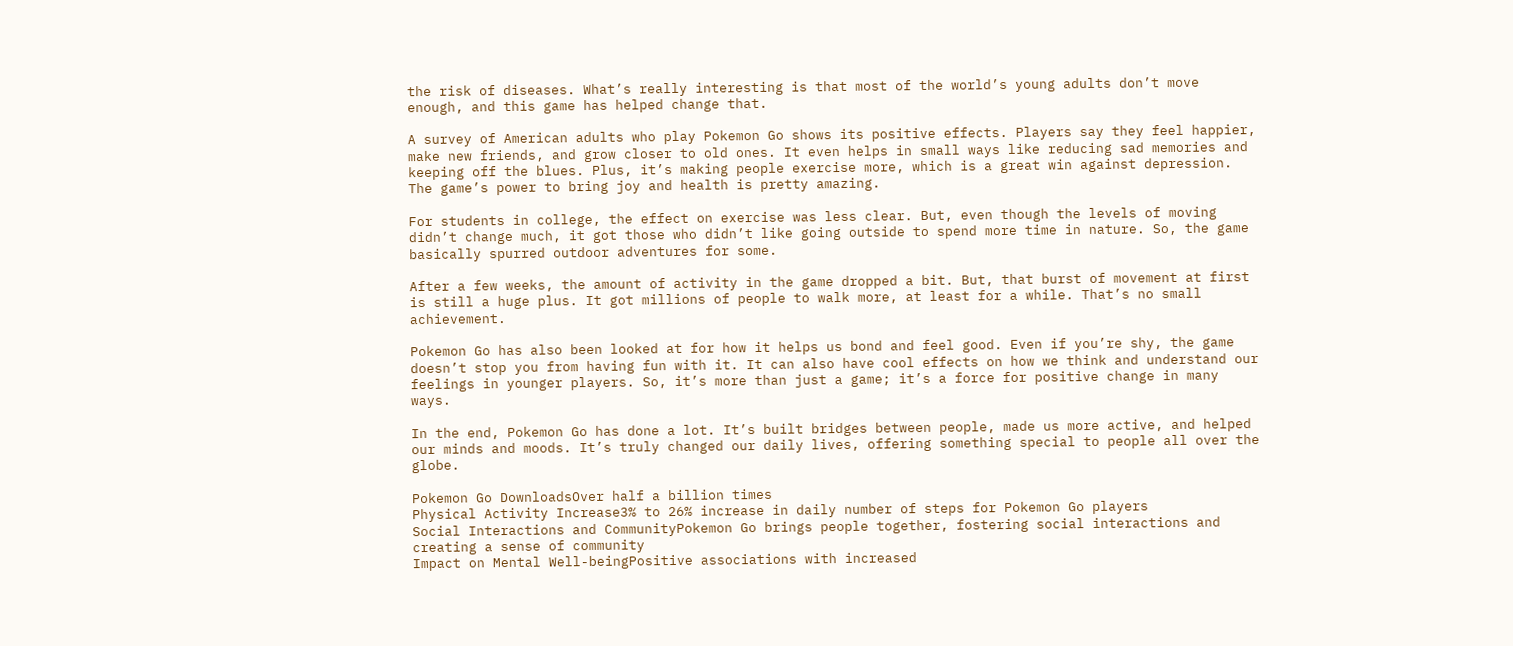the risk of diseases. What’s really interesting is that most of the world’s young adults don’t move enough, and this game has helped change that.

A survey of American adults who play Pokemon Go shows its positive effects. Players say they feel happier, make new friends, and grow closer to old ones. It even helps in small ways like reducing sad memories and keeping off the blues. Plus, it’s making people exercise more, which is a great win against depression. The game’s power to bring joy and health is pretty amazing.

For students in college, the effect on exercise was less clear. But, even though the levels of moving didn’t change much, it got those who didn’t like going outside to spend more time in nature. So, the game basically spurred outdoor adventures for some.

After a few weeks, the amount of activity in the game dropped a bit. But, that burst of movement at first is still a huge plus. It got millions of people to walk more, at least for a while. That’s no small achievement.

Pokemon Go has also been looked at for how it helps us bond and feel good. Even if you’re shy, the game doesn’t stop you from having fun with it. It can also have cool effects on how we think and understand our feelings in younger players. So, it’s more than just a game; it’s a force for positive change in many ways.

In the end, Pokemon Go has done a lot. It’s built bridges between people, made us more active, and helped our minds and moods. It’s truly changed our daily lives, offering something special to people all over the globe.

Pokemon Go DownloadsOver half a billion times
Physical Activity Increase3% to 26% increase in daily number of steps for Pokemon Go players
Social Interactions and CommunityPokemon Go brings people together, fostering social interactions and creating a sense of community
Impact on Mental Well-beingPositive associations with increased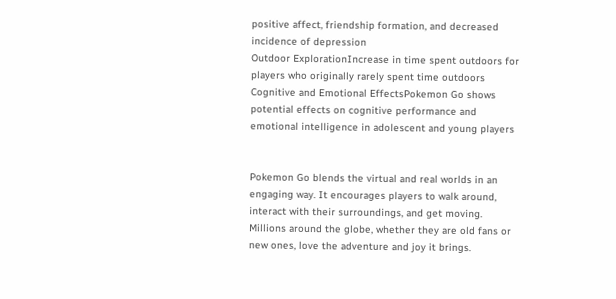positive affect, friendship formation, and decreased incidence of depression
Outdoor ExplorationIncrease in time spent outdoors for players who originally rarely spent time outdoors
Cognitive and Emotional EffectsPokemon Go shows potential effects on cognitive performance and emotional intelligence in adolescent and young players


Pokemon Go blends the virtual and real worlds in an engaging way. It encourages players to walk around, interact with their surroundings, and get moving. Millions around the globe, whether they are old fans or new ones, love the adventure and joy it brings.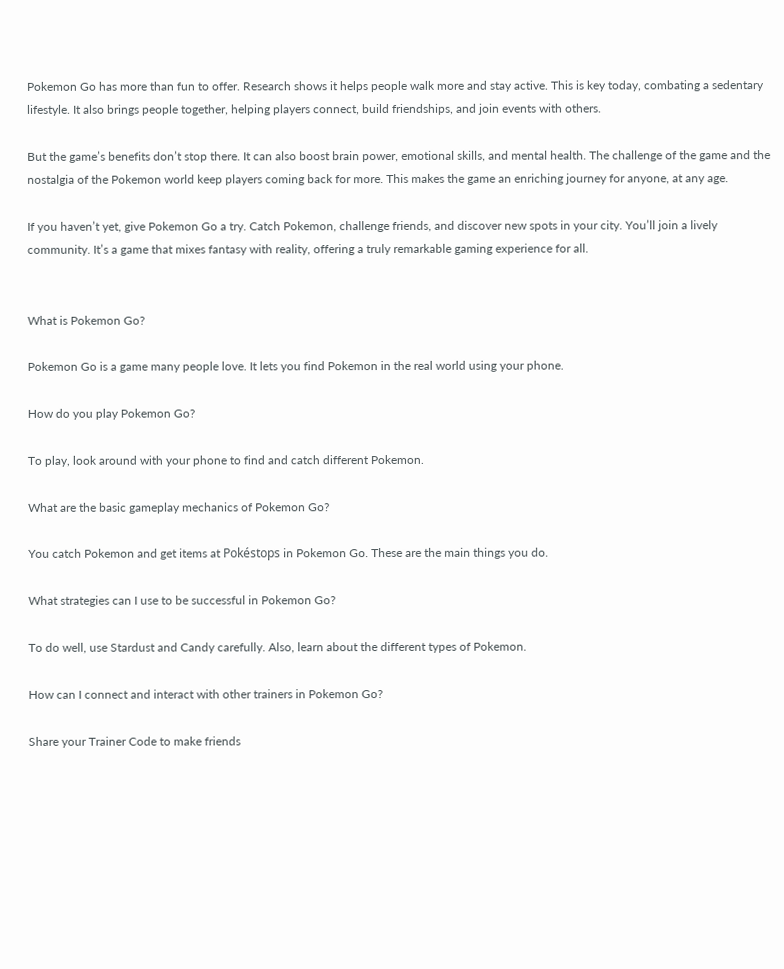Pokemon Go has more than fun to offer. Research shows it helps people walk more and stay active. This is key today, combating a sedentary lifestyle. It also brings people together, helping players connect, build friendships, and join events with others.

But the game’s benefits don’t stop there. It can also boost brain power, emotional skills, and mental health. The challenge of the game and the nostalgia of the Pokemon world keep players coming back for more. This makes the game an enriching journey for anyone, at any age.

If you haven’t yet, give Pokemon Go a try. Catch Pokemon, challenge friends, and discover new spots in your city. You’ll join a lively community. It’s a game that mixes fantasy with reality, offering a truly remarkable gaming experience for all.


What is Pokemon Go?

Pokemon Go is a game many people love. It lets you find Pokemon in the real world using your phone.

How do you play Pokemon Go?

To play, look around with your phone to find and catch different Pokemon.

What are the basic gameplay mechanics of Pokemon Go?

You catch Pokemon and get items at Pokéstops in Pokemon Go. These are the main things you do.

What strategies can I use to be successful in Pokemon Go?

To do well, use Stardust and Candy carefully. Also, learn about the different types of Pokemon.

How can I connect and interact with other trainers in Pokemon Go?

Share your Trainer Code to make friends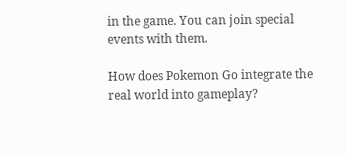in the game. You can join special events with them.

How does Pokemon Go integrate the real world into gameplay?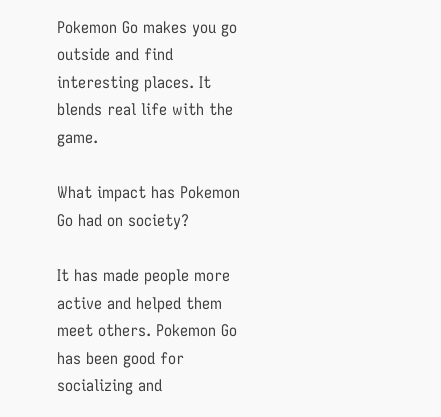Pokemon Go makes you go outside and find interesting places. It blends real life with the game.

What impact has Pokemon Go had on society?

It has made people more active and helped them meet others. Pokemon Go has been good for socializing and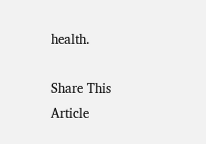health.

Share This Article